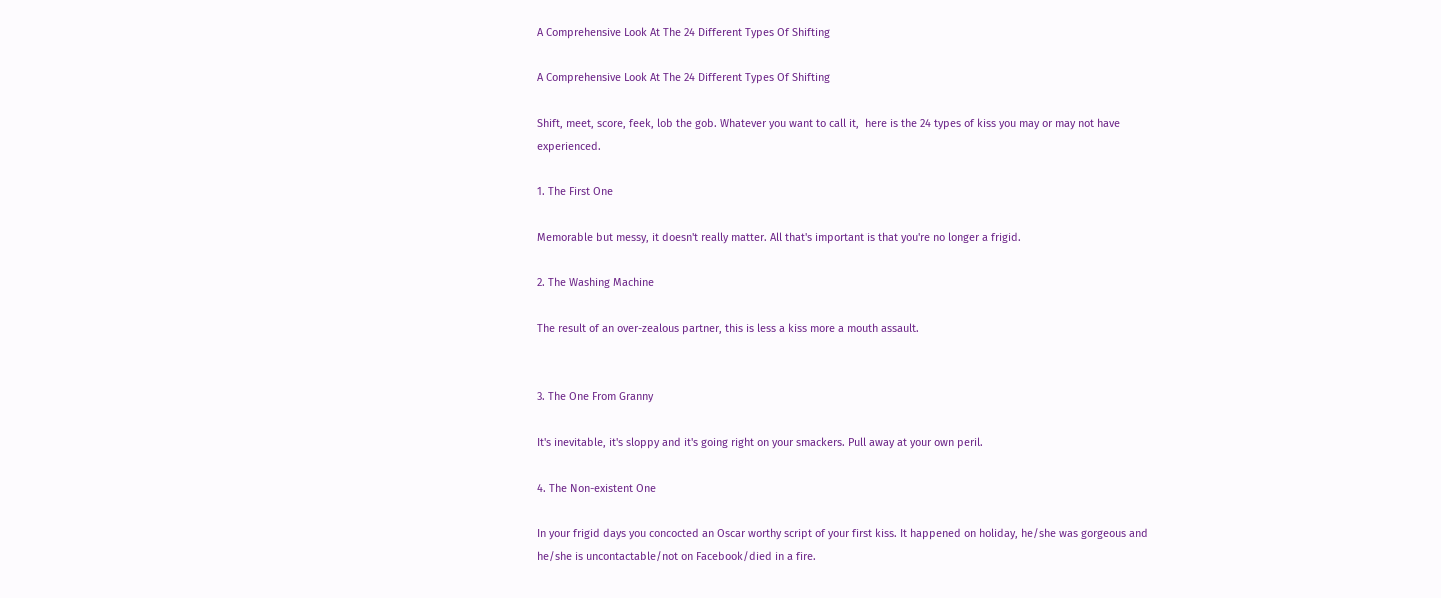A Comprehensive Look At The 24 Different Types Of Shifting

A Comprehensive Look At The 24 Different Types Of Shifting

Shift, meet, score, feek, lob the gob. Whatever you want to call it,  here is the 24 types of kiss you may or may not have experienced.

1. The First One

Memorable but messy, it doesn't really matter. All that's important is that you're no longer a frigid.

2. The Washing Machine

The result of an over-zealous partner, this is less a kiss more a mouth assault.


3. The One From Granny

It's inevitable, it's sloppy and it's going right on your smackers. Pull away at your own peril.

4. The Non-existent One

In your frigid days you concocted an Oscar worthy script of your first kiss. It happened on holiday, he/she was gorgeous and he/she is uncontactable/not on Facebook/died in a fire.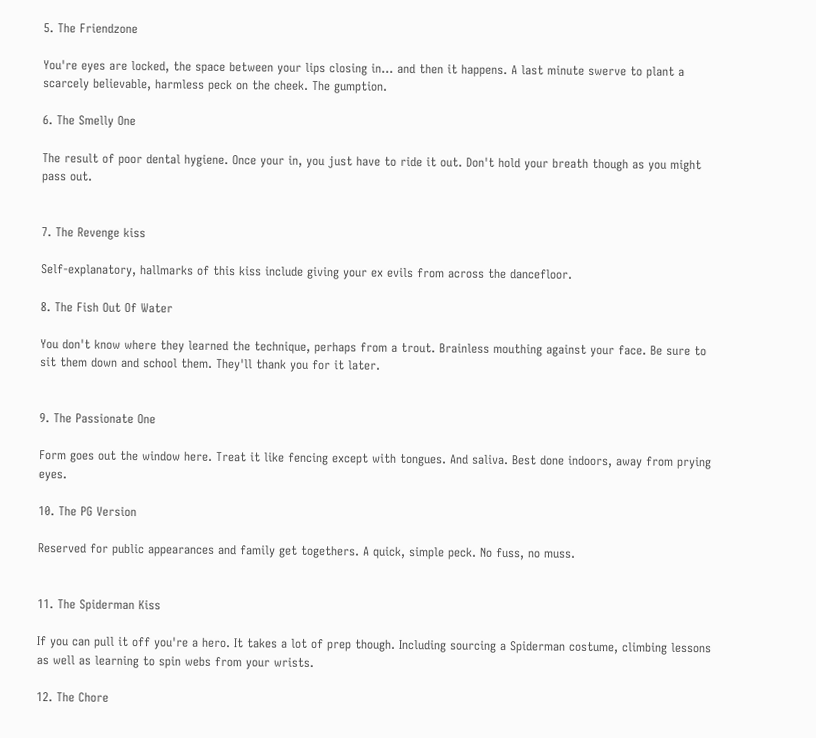5. The Friendzone

You're eyes are locked, the space between your lips closing in... and then it happens. A last minute swerve to plant a scarcely believable, harmless peck on the cheek. The gumption.

6. The Smelly One

The result of poor dental hygiene. Once your in, you just have to ride it out. Don't hold your breath though as you might pass out.


7. The Revenge kiss

Self-explanatory, hallmarks of this kiss include giving your ex evils from across the dancefloor.

8. The Fish Out Of Water

You don't know where they learned the technique, perhaps from a trout. Brainless mouthing against your face. Be sure to sit them down and school them. They'll thank you for it later.


9. The Passionate One

Form goes out the window here. Treat it like fencing except with tongues. And saliva. Best done indoors, away from prying eyes.

10. The PG Version

Reserved for public appearances and family get togethers. A quick, simple peck. No fuss, no muss.


11. The Spiderman Kiss

If you can pull it off you're a hero. It takes a lot of prep though. Including sourcing a Spiderman costume, climbing lessons as well as learning to spin webs from your wrists.

12. The Chore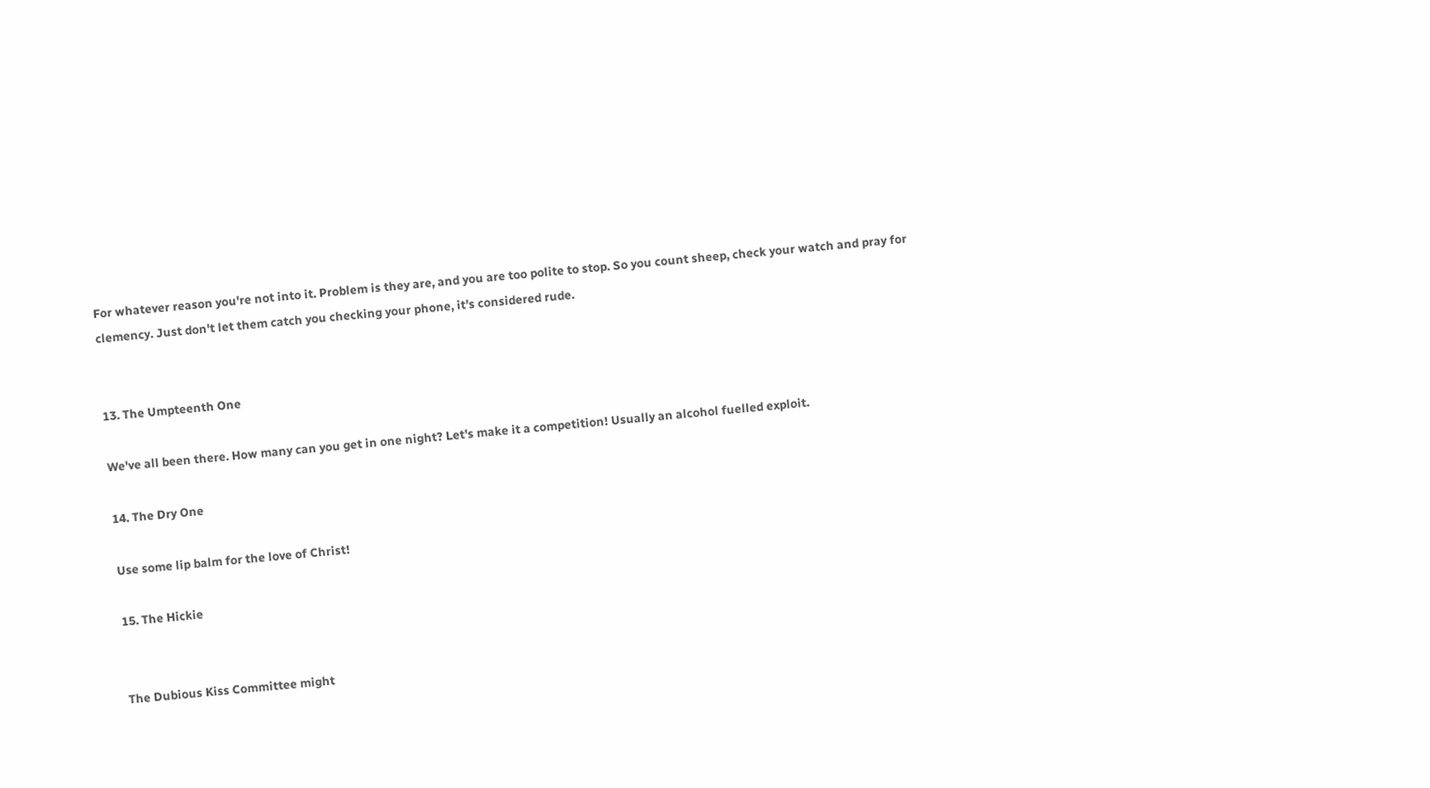For whatever reason you're not into it. Problem is they are, and you are too polite to stop. So you count sheep, check your watch and pray for clemency. Just don't let them catch you checking your phone, it's considered rude.


13. The Umpteenth One

We've all been there. How many can you get in one night? Let's make it a competition! Usually an alcohol fuelled exploit.

14. The Dry One

Use some lip balm for the love of Christ!

15. The Hickie


The Dubious Kiss Committee might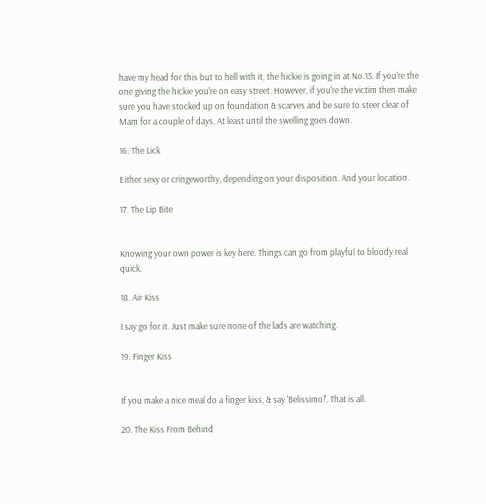have my head for this but to hell with it, the hickie is going in at No.15. If you're the one giving the hickie you're on easy street. However, if you're the victim then make sure you have stocked up on foundation & scarves and be sure to steer clear of Mam for a couple of days. At least until the swelling goes down.

16. The Lick

Either sexy or cringeworthy, depending on your disposition. And your location.

17. The Lip Bite


Knowing your own power is key here. Things can go from playful to bloody real quick.

18. Air Kiss

I say go for it. Just make sure none of the lads are watching.

19. Finger Kiss


If you make a nice meal do a finger kiss, & say 'Belissimo!'. That is all.

20. The Kiss From Behind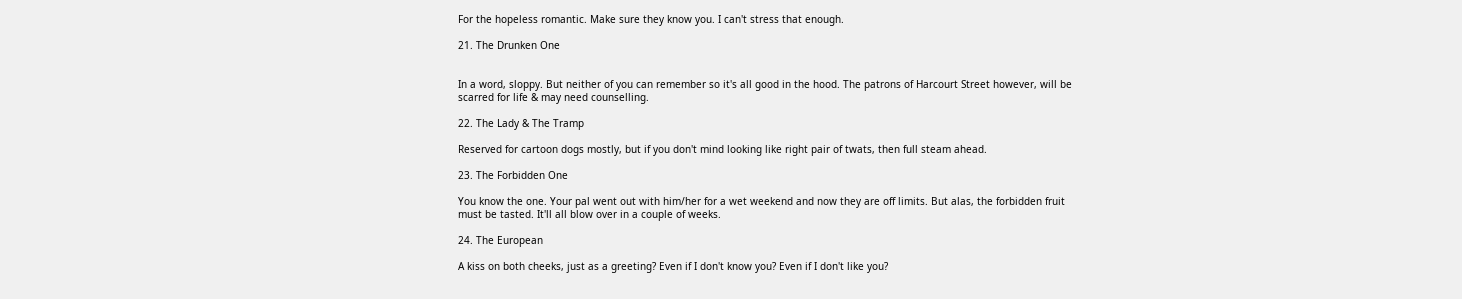For the hopeless romantic. Make sure they know you. I can't stress that enough.

21. The Drunken One


In a word, sloppy. But neither of you can remember so it's all good in the hood. The patrons of Harcourt Street however, will be scarred for life & may need counselling.

22. The Lady & The Tramp

Reserved for cartoon dogs mostly, but if you don't mind looking like right pair of twats, then full steam ahead.

23. The Forbidden One

You know the one. Your pal went out with him/her for a wet weekend and now they are off limits. But alas, the forbidden fruit must be tasted. It'll all blow over in a couple of weeks.

24. The European

A kiss on both cheeks, just as a greeting? Even if I don't know you? Even if I don't like you?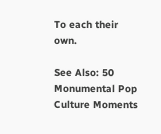To each their own.

See Also: 50 Monumental Pop Culture Moments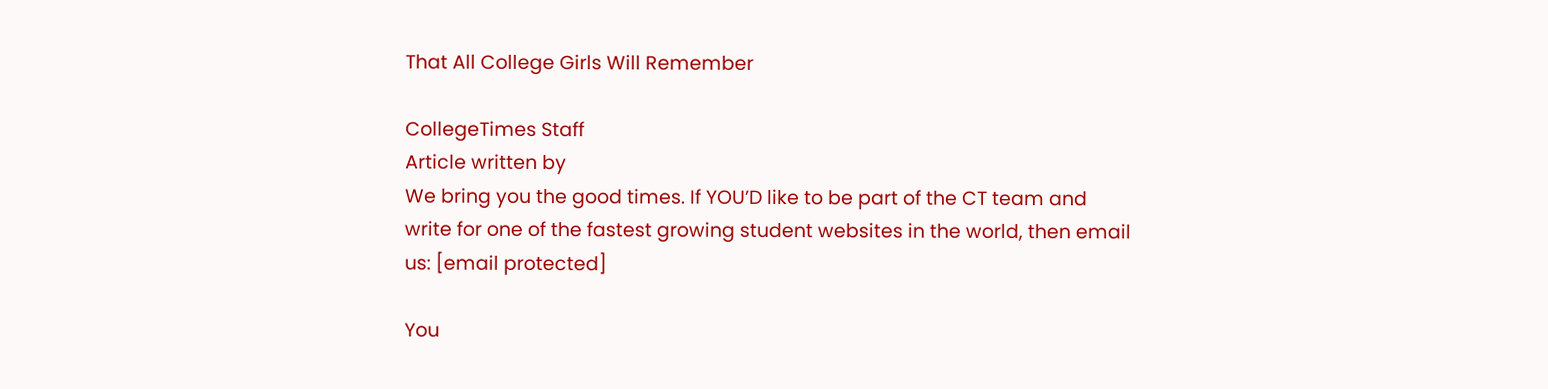That All College Girls Will Remember

CollegeTimes Staff
Article written by
We bring you the good times. If YOU’D like to be part of the CT team and write for one of the fastest growing student websites in the world, then email us: [email protected]

You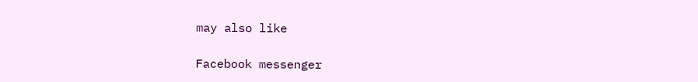may also like

Facebook messenger